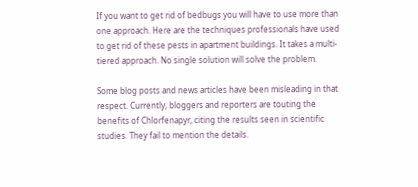If you want to get rid of bedbugs you will have to use more than one approach. Here are the techniques professionals have used to get rid of these pests in apartment buildings. It takes a multi-tiered approach. No single solution will solve the problem.

Some blog posts and news articles have been misleading in that respect. Currently, bloggers and reporters are touting the benefits of Chlorfenapyr, citing the results seen in scientific studies. They fail to mention the details.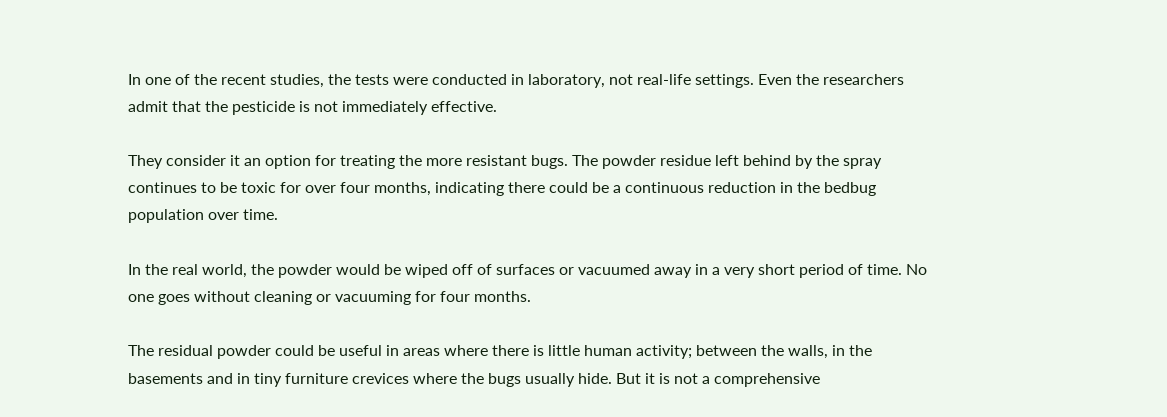In one of the recent studies, the tests were conducted in laboratory, not real-life settings. Even the researchers admit that the pesticide is not immediately effective.

They consider it an option for treating the more resistant bugs. The powder residue left behind by the spray continues to be toxic for over four months, indicating there could be a continuous reduction in the bedbug population over time.

In the real world, the powder would be wiped off of surfaces or vacuumed away in a very short period of time. No one goes without cleaning or vacuuming for four months.

The residual powder could be useful in areas where there is little human activity; between the walls, in the basements and in tiny furniture crevices where the bugs usually hide. But it is not a comprehensive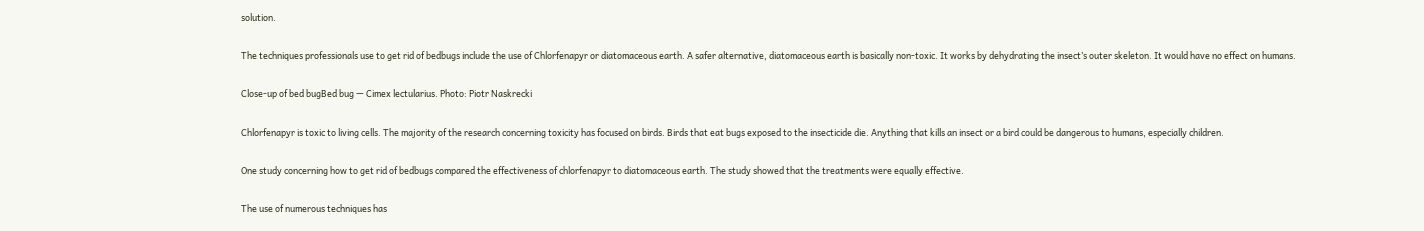solution.

The techniques professionals use to get rid of bedbugs include the use of Chlorfenapyr or diatomaceous earth. A safer alternative, diatomaceous earth is basically non-toxic. It works by dehydrating the insect’s outer skeleton. It would have no effect on humans.

Close-up of bed bugBed bug — Cimex lectularius. Photo: Piotr Naskrecki

Chlorfenapyr is toxic to living cells. The majority of the research concerning toxicity has focused on birds. Birds that eat bugs exposed to the insecticide die. Anything that kills an insect or a bird could be dangerous to humans, especially children.

One study concerning how to get rid of bedbugs compared the effectiveness of chlorfenapyr to diatomaceous earth. The study showed that the treatments were equally effective.

The use of numerous techniques has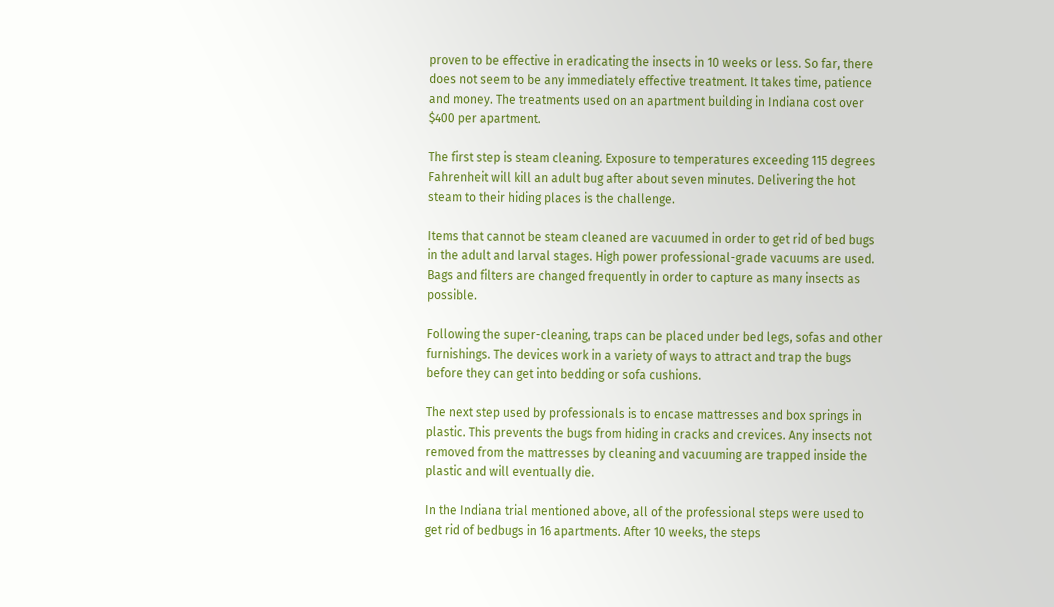proven to be effective in eradicating the insects in 10 weeks or less. So far, there does not seem to be any immediately effective treatment. It takes time, patience and money. The treatments used on an apartment building in Indiana cost over $400 per apartment.

The first step is steam cleaning. Exposure to temperatures exceeding 115 degrees Fahrenheit will kill an adult bug after about seven minutes. Delivering the hot steam to their hiding places is the challenge.

Items that cannot be steam cleaned are vacuumed in order to get rid of bed bugs in the adult and larval stages. High power professional-grade vacuums are used. Bags and filters are changed frequently in order to capture as many insects as possible.

Following the super-cleaning, traps can be placed under bed legs, sofas and other furnishings. The devices work in a variety of ways to attract and trap the bugs before they can get into bedding or sofa cushions.

The next step used by professionals is to encase mattresses and box springs in plastic. This prevents the bugs from hiding in cracks and crevices. Any insects not removed from the mattresses by cleaning and vacuuming are trapped inside the plastic and will eventually die.

In the Indiana trial mentioned above, all of the professional steps were used to get rid of bedbugs in 16 apartments. After 10 weeks, the steps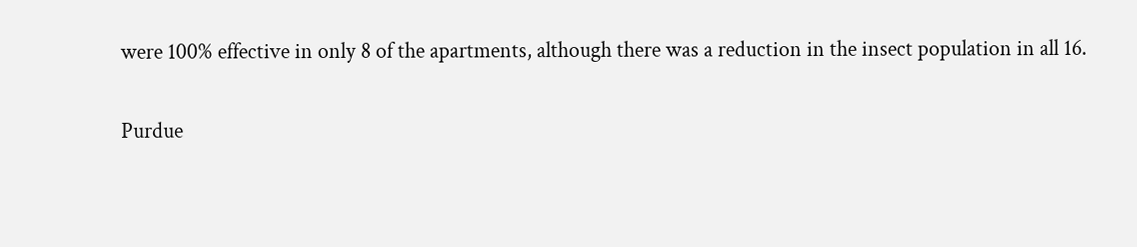were 100% effective in only 8 of the apartments, although there was a reduction in the insect population in all 16.

Purdue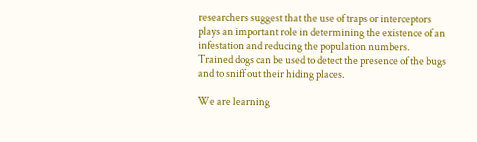researchers suggest that the use of traps or interceptors plays an important role in determining the existence of an infestation and reducing the population numbers. Trained dogs can be used to detect the presence of the bugs and to sniff out their hiding places.

We are learning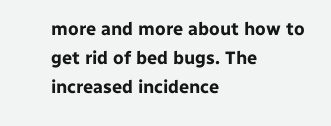more and more about how to get rid of bed bugs. The increased incidence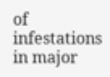of infestations in major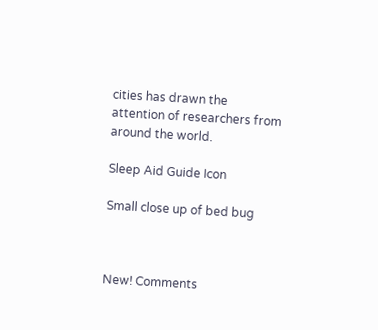cities has drawn the attention of researchers from around the world.

Sleep Aid Guide Icon

Small close up of bed bug



New! Comments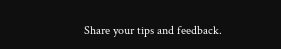Share your tips and feedback.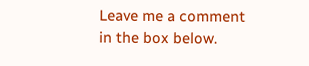Leave me a comment in the box below.